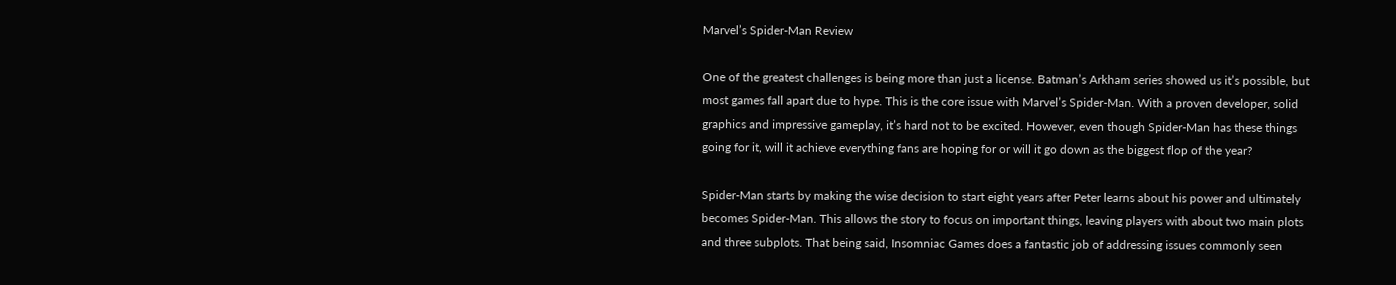Marvel’s Spider-Man Review

One of the greatest challenges is being more than just a license. Batman’s Arkham series showed us it’s possible, but most games fall apart due to hype. This is the core issue with Marvel’s Spider-Man. With a proven developer, solid graphics and impressive gameplay, it’s hard not to be excited. However, even though Spider-Man has these things going for it, will it achieve everything fans are hoping for or will it go down as the biggest flop of the year?

Spider-Man starts by making the wise decision to start eight years after Peter learns about his power and ultimately becomes Spider-Man. This allows the story to focus on important things, leaving players with about two main plots and three subplots. That being said, Insomniac Games does a fantastic job of addressing issues commonly seen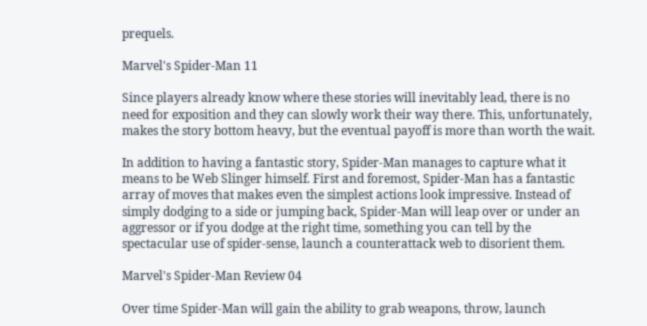prequels.

Marvel's Spider-Man 11

Since players already know where these stories will inevitably lead, there is no need for exposition and they can slowly work their way there. This, unfortunately, makes the story bottom heavy, but the eventual payoff is more than worth the wait.

In addition to having a fantastic story, Spider-Man manages to capture what it means to be Web Slinger himself. First and foremost, Spider-Man has a fantastic array of moves that makes even the simplest actions look impressive. Instead of simply dodging to a side or jumping back, Spider-Man will leap over or under an aggressor or if you dodge at the right time, something you can tell by the spectacular use of spider-sense, launch a counterattack web to disorient them.

Marvel's Spider-Man Review 04

Over time Spider-Man will gain the ability to grab weapons, throw, launch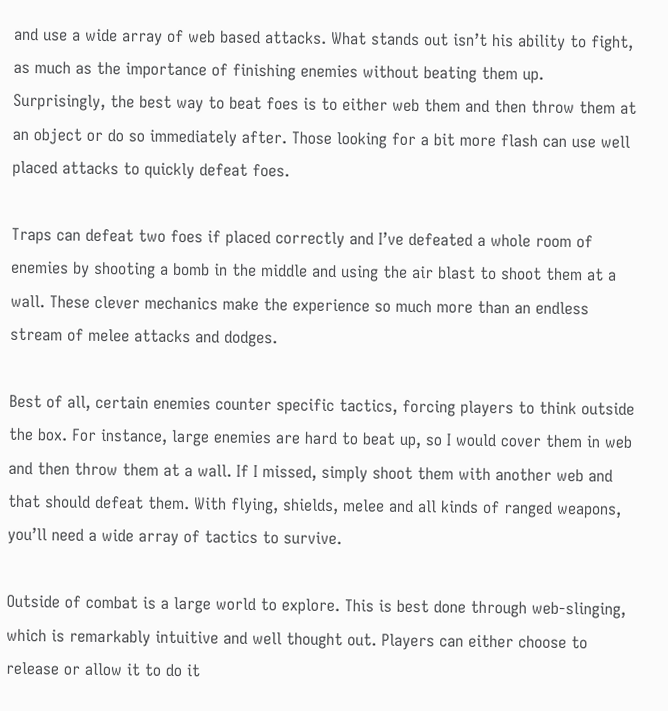and use a wide array of web based attacks. What stands out isn’t his ability to fight, as much as the importance of finishing enemies without beating them up. Surprisingly, the best way to beat foes is to either web them and then throw them at an object or do so immediately after. Those looking for a bit more flash can use well placed attacks to quickly defeat foes.

Traps can defeat two foes if placed correctly and I’ve defeated a whole room of enemies by shooting a bomb in the middle and using the air blast to shoot them at a wall. These clever mechanics make the experience so much more than an endless stream of melee attacks and dodges.

Best of all, certain enemies counter specific tactics, forcing players to think outside the box. For instance, large enemies are hard to beat up, so I would cover them in web and then throw them at a wall. If I missed, simply shoot them with another web and that should defeat them. With flying, shields, melee and all kinds of ranged weapons, you’ll need a wide array of tactics to survive.

Outside of combat is a large world to explore. This is best done through web-slinging, which is remarkably intuitive and well thought out. Players can either choose to release or allow it to do it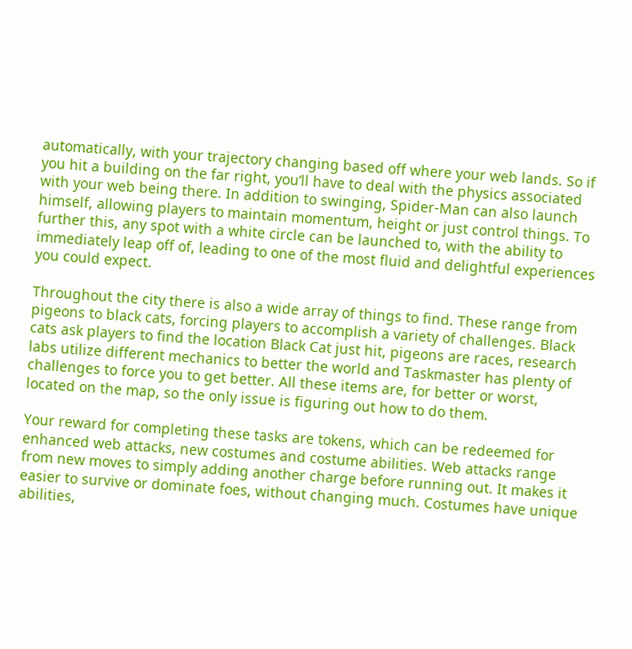automatically, with your trajectory changing based off where your web lands. So if you hit a building on the far right, you’ll have to deal with the physics associated with your web being there. In addition to swinging, Spider-Man can also launch himself, allowing players to maintain momentum, height or just control things. To further this, any spot with a white circle can be launched to, with the ability to immediately leap off of, leading to one of the most fluid and delightful experiences you could expect.

Throughout the city there is also a wide array of things to find. These range from pigeons to black cats, forcing players to accomplish a variety of challenges. Black cats ask players to find the location Black Cat just hit, pigeons are races, research labs utilize different mechanics to better the world and Taskmaster has plenty of challenges to force you to get better. All these items are, for better or worst, located on the map, so the only issue is figuring out how to do them.

Your reward for completing these tasks are tokens, which can be redeemed for enhanced web attacks, new costumes and costume abilities. Web attacks range from new moves to simply adding another charge before running out. It makes it easier to survive or dominate foes, without changing much. Costumes have unique abilities,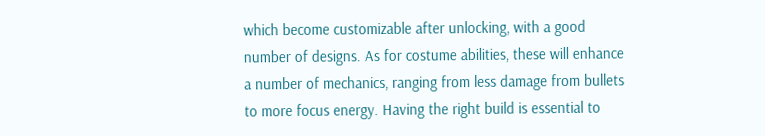which become customizable after unlocking, with a good number of designs. As for costume abilities, these will enhance a number of mechanics, ranging from less damage from bullets to more focus energy. Having the right build is essential to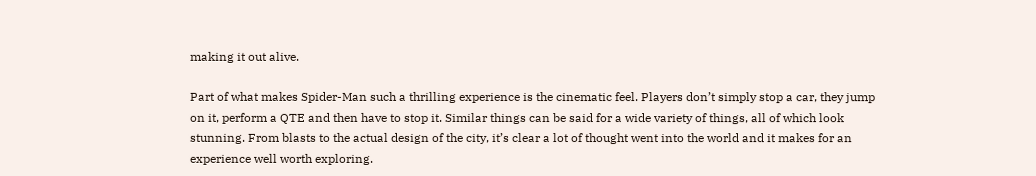making it out alive.

Part of what makes Spider-Man such a thrilling experience is the cinematic feel. Players don’t simply stop a car, they jump on it, perform a QTE and then have to stop it. Similar things can be said for a wide variety of things, all of which look stunning. From blasts to the actual design of the city, it’s clear a lot of thought went into the world and it makes for an experience well worth exploring.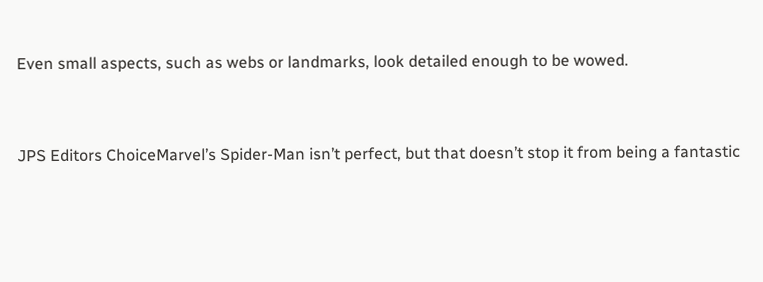Even small aspects, such as webs or landmarks, look detailed enough to be wowed.


JPS Editors ChoiceMarvel’s Spider-Man isn’t perfect, but that doesn’t stop it from being a fantastic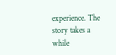experience. The story takes a while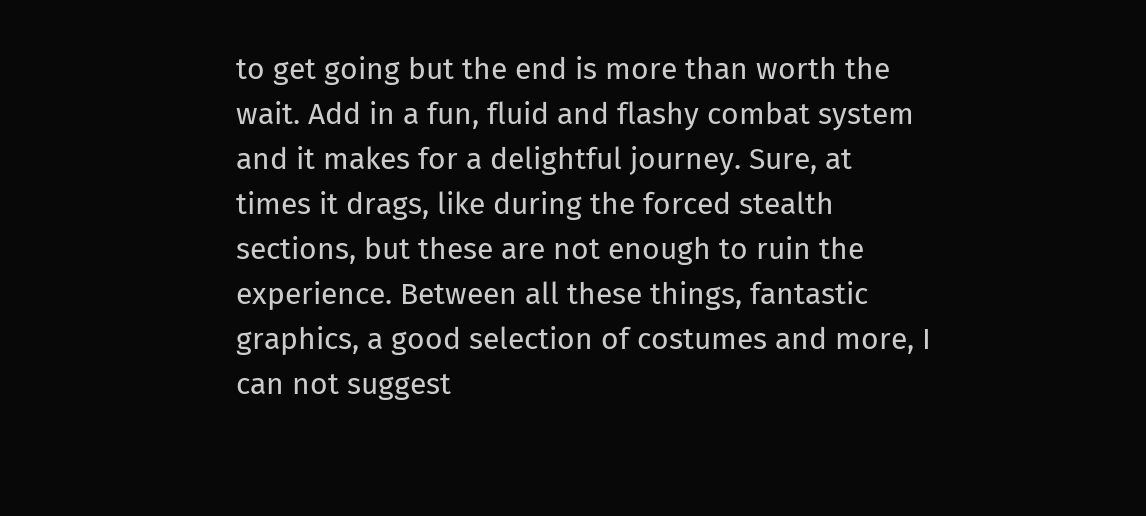to get going but the end is more than worth the wait. Add in a fun, fluid and flashy combat system and it makes for a delightful journey. Sure, at times it drags, like during the forced stealth sections, but these are not enough to ruin the experience. Between all these things, fantastic graphics, a good selection of costumes and more, I can not suggest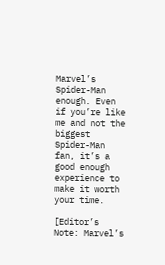Marvel’s Spider-Man enough. Even if you’re like me and not the biggest Spider-Man fan, it’s a good enough experience to make it worth your time.

[Editor’s Note: Marvel’s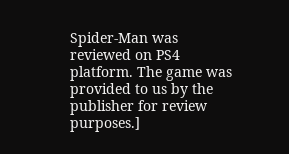Spider-Man was reviewed on PS4 platform. The game was provided to us by the publisher for review purposes.]